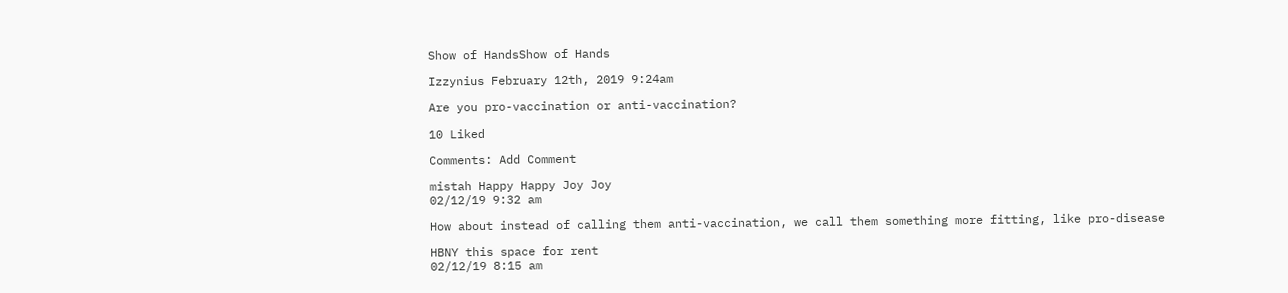Show of HandsShow of Hands

Izzynius February 12th, 2019 9:24am

Are you pro-vaccination or anti-vaccination?

10 Liked

Comments: Add Comment

mistah Happy Happy Joy Joy
02/12/19 9:32 am

How about instead of calling them anti-vaccination, we call them something more fitting, like pro-disease

HBNY this space for rent
02/12/19 8:15 am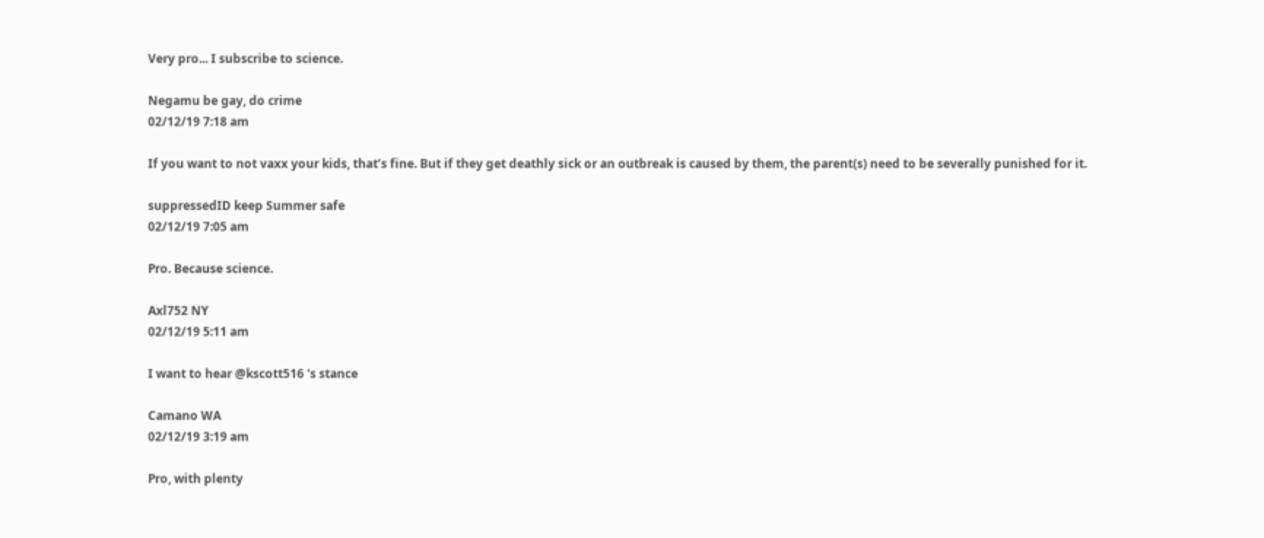Very pro... I subscribe to science.

Negamu be gay, do crime
02/12/19 7:18 am

If you want to not vaxx your kids, that’s fine. But if they get deathly sick or an outbreak is caused by them, the parent(s) need to be severally punished for it.

suppressedID keep Summer safe
02/12/19 7:05 am

Pro. Because science.

Axl752 NY
02/12/19 5:11 am

I want to hear @kscott516 's stance

Camano WA
02/12/19 3:19 am

Pro, with plenty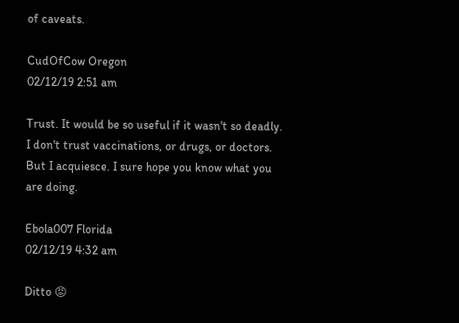of caveats.

CudOfCow Oregon
02/12/19 2:51 am

Trust. It would be so useful if it wasn't so deadly. I don't trust vaccinations, or drugs, or doctors. But I acquiesce. I sure hope you know what you are doing.

Ebola007 Florida
02/12/19 4:32 am

Ditto 😡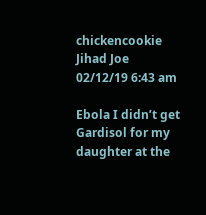chickencookie Jihad Joe
02/12/19 6:43 am

Ebola I didn’t get Gardisol for my daughter at the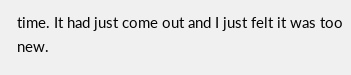time. It had just come out and I just felt it was too new.